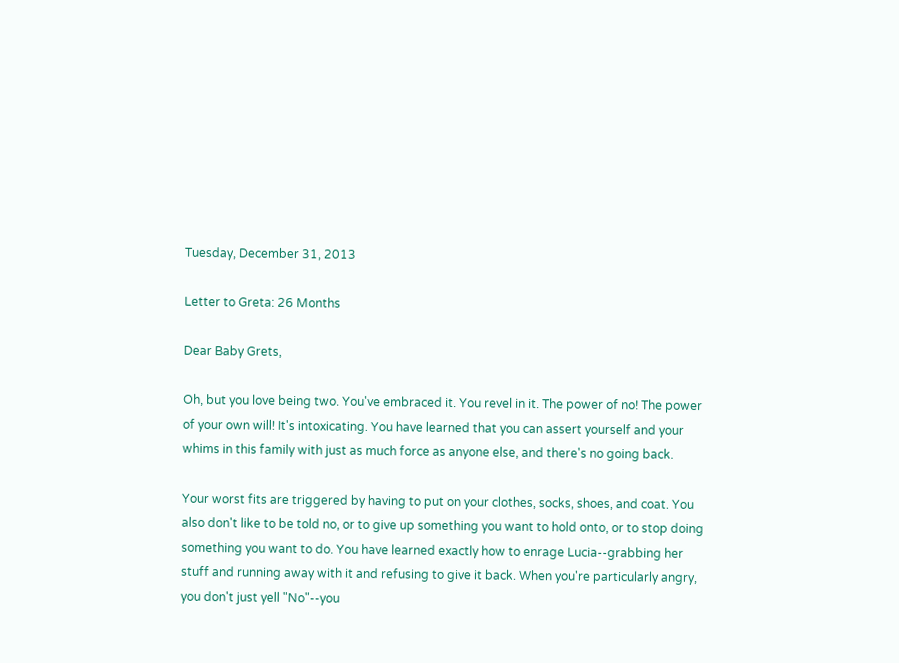Tuesday, December 31, 2013

Letter to Greta: 26 Months

Dear Baby Grets,

Oh, but you love being two. You've embraced it. You revel in it. The power of no! The power of your own will! It's intoxicating. You have learned that you can assert yourself and your whims in this family with just as much force as anyone else, and there's no going back.

Your worst fits are triggered by having to put on your clothes, socks, shoes, and coat. You also don't like to be told no, or to give up something you want to hold onto, or to stop doing something you want to do. You have learned exactly how to enrage Lucia--grabbing her stuff and running away with it and refusing to give it back. When you're particularly angry, you don't just yell "No"--you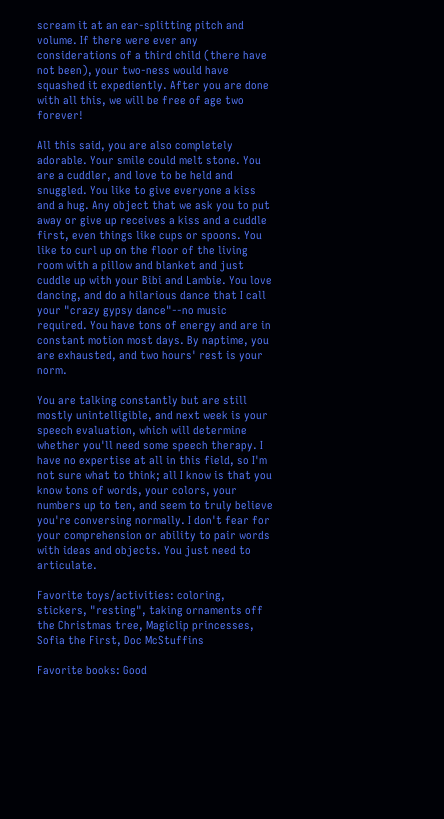scream it at an ear-splitting pitch and volume. If there were ever any considerations of a third child (there have not been), your two-ness would have squashed it expediently. After you are done with all this, we will be free of age two forever!

All this said, you are also completely adorable. Your smile could melt stone. You are a cuddler, and love to be held and snuggled. You like to give everyone a kiss and a hug. Any object that we ask you to put away or give up receives a kiss and a cuddle first, even things like cups or spoons. You like to curl up on the floor of the living room with a pillow and blanket and just cuddle up with your Bibi and Lambie. You love dancing, and do a hilarious dance that I call your "crazy gypsy dance"--no music required. You have tons of energy and are in constant motion most days. By naptime, you are exhausted, and two hours' rest is your norm.

You are talking constantly but are still mostly unintelligible, and next week is your speech evaluation, which will determine whether you'll need some speech therapy. I have no expertise at all in this field, so I'm not sure what to think; all I know is that you know tons of words, your colors, your numbers up to ten, and seem to truly believe you're conversing normally. I don't fear for your comprehension or ability to pair words with ideas and objects. You just need to articulate.

Favorite toys/activities: coloring, stickers, "resting", taking ornaments off the Christmas tree, Magiclip princesses, Sofia the First, Doc McStuffins

Favorite books: Good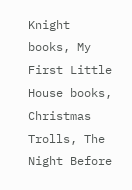Knight books, My First Little House books, Christmas Trolls, The Night Before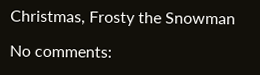Christmas, Frosty the Snowman

No comments: